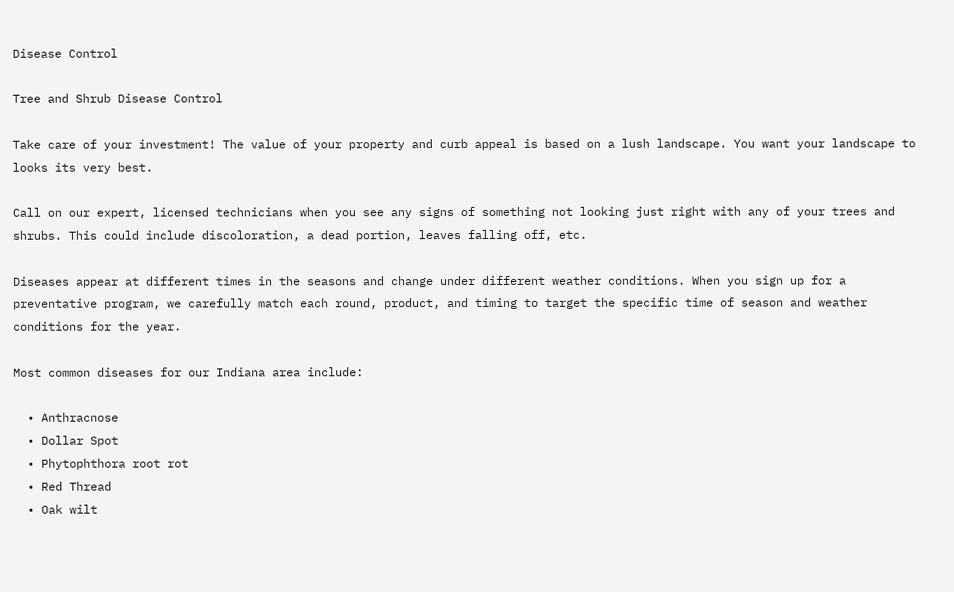Disease Control

Tree and Shrub Disease Control

Take care of your investment! The value of your property and curb appeal is based on a lush landscape. You want your landscape to looks its very best.

Call on our expert, licensed technicians when you see any signs of something not looking just right with any of your trees and shrubs. This could include discoloration, a dead portion, leaves falling off, etc.

Diseases appear at different times in the seasons and change under different weather conditions. When you sign up for a preventative program, we carefully match each round, product, and timing to target the specific time of season and weather conditions for the year.

Most common diseases for our Indiana area include:

  • Anthracnose
  • Dollar Spot
  • Phytophthora root rot
  • Red Thread
  • Oak wilt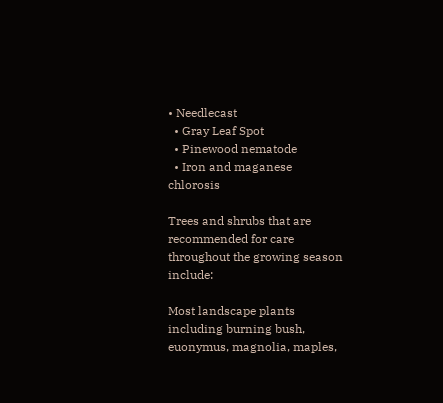• Needlecast
  • Gray Leaf Spot
  • Pinewood nematode
  • Iron and maganese chlorosis

Trees and shrubs that are recommended for care throughout the growing season include:

Most landscape plants including burning bush, euonymus, magnolia, maples,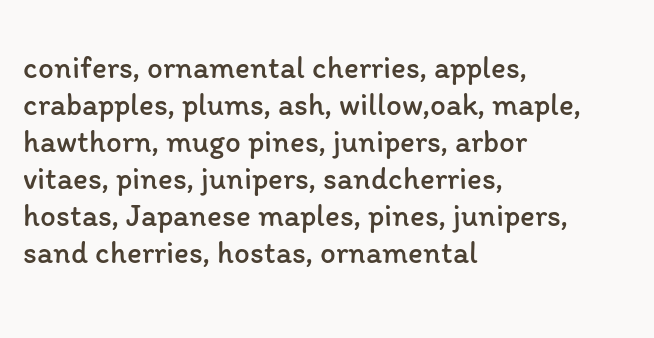conifers, ornamental cherries, apples, crabapples, plums, ash, willow,oak, maple, hawthorn, mugo pines, junipers, arbor vitaes, pines, junipers, sandcherries, hostas, Japanese maples, pines, junipers, sand cherries, hostas, ornamental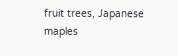fruit trees, Japanese maples